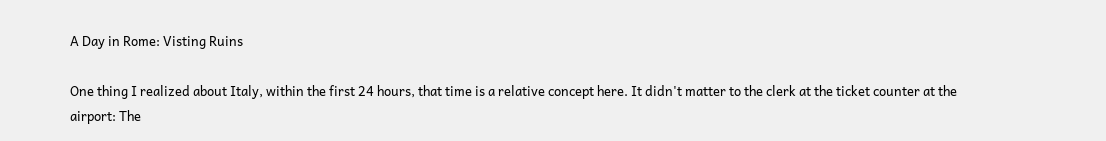A Day in Rome: Visting Ruins

One thing I realized about Italy, within the first 24 hours, that time is a relative concept here. It didn't matter to the clerk at the ticket counter at the airport: The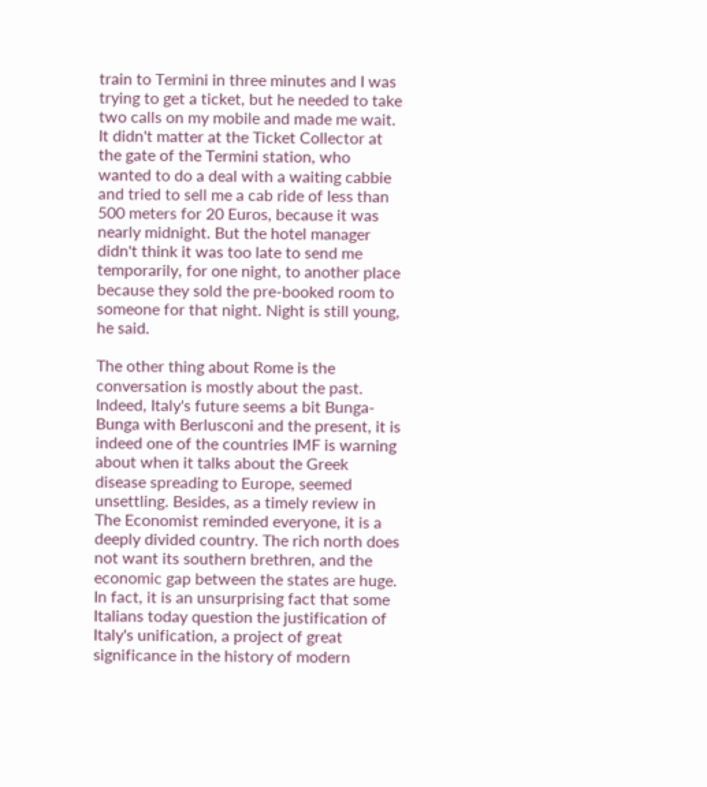train to Termini in three minutes and I was trying to get a ticket, but he needed to take two calls on my mobile and made me wait. It didn't matter at the Ticket Collector at the gate of the Termini station, who wanted to do a deal with a waiting cabbie and tried to sell me a cab ride of less than 500 meters for 20 Euros, because it was nearly midnight. But the hotel manager didn't think it was too late to send me temporarily, for one night, to another place because they sold the pre-booked room to someone for that night. Night is still young, he said.

The other thing about Rome is the conversation is mostly about the past. Indeed, Italy's future seems a bit Bunga-Bunga with Berlusconi and the present, it is indeed one of the countries IMF is warning about when it talks about the Greek disease spreading to Europe, seemed unsettling. Besides, as a timely review in The Economist reminded everyone, it is a deeply divided country. The rich north does not want its southern brethren, and the economic gap between the states are huge. In fact, it is an unsurprising fact that some Italians today question the justification of Italy's unification, a project of great significance in the history of modern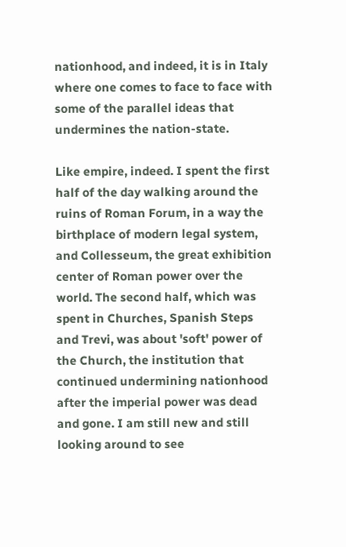nationhood, and indeed, it is in Italy where one comes to face to face with some of the parallel ideas that undermines the nation-state.

Like empire, indeed. I spent the first half of the day walking around the ruins of Roman Forum, in a way the birthplace of modern legal system, and Collesseum, the great exhibition center of Roman power over the world. The second half, which was spent in Churches, Spanish Steps and Trevi, was about 'soft' power of the Church, the institution that continued undermining nationhood after the imperial power was dead and gone. I am still new and still looking around to see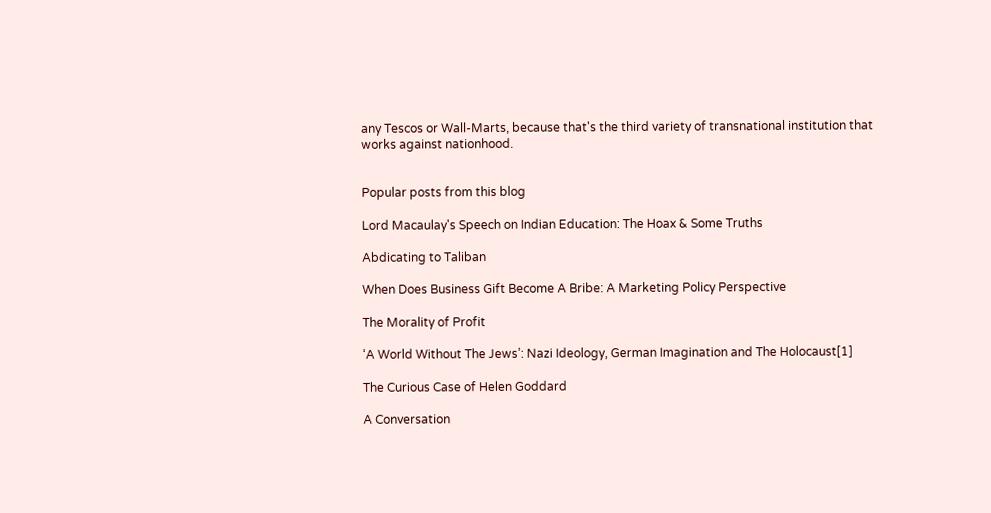any Tescos or Wall-Marts, because that's the third variety of transnational institution that works against nationhood.


Popular posts from this blog

Lord Macaulay's Speech on Indian Education: The Hoax & Some Truths

Abdicating to Taliban

When Does Business Gift Become A Bribe: A Marketing Policy Perspective

The Morality of Profit

‘A World Without The Jews’: Nazi Ideology, German Imagination and The Holocaust[1]

The Curious Case of Helen Goddard

A Conversation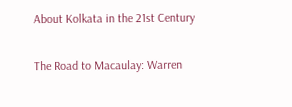About Kolkata in the 21st Century

The Road to Macaulay: Warren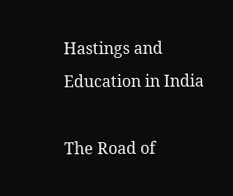Hastings and Education in India

The Road of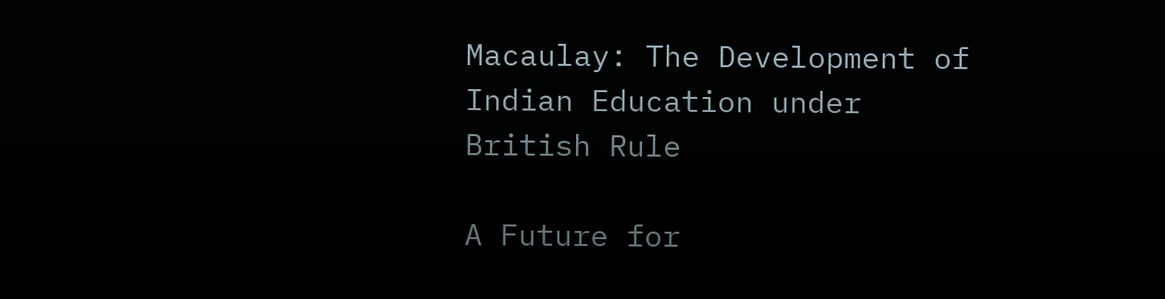Macaulay: The Development of Indian Education under British Rule

A Future for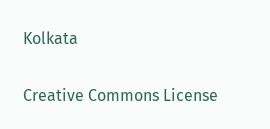Kolkata

Creative Commons License